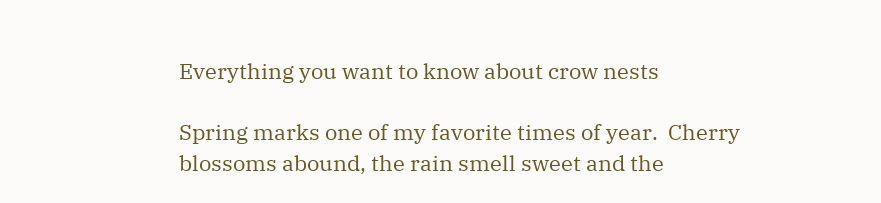Everything you want to know about crow nests

Spring marks one of my favorite times of year.  Cherry blossoms abound, the rain smell sweet and the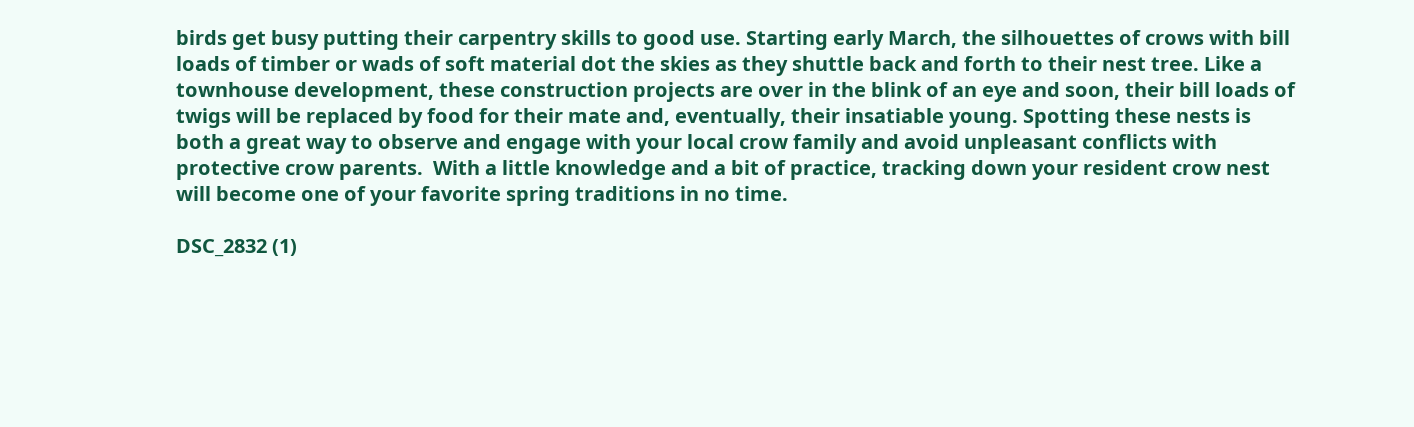birds get busy putting their carpentry skills to good use. Starting early March, the silhouettes of crows with bill loads of timber or wads of soft material dot the skies as they shuttle back and forth to their nest tree. Like a townhouse development, these construction projects are over in the blink of an eye and soon, their bill loads of twigs will be replaced by food for their mate and, eventually, their insatiable young. Spotting these nests is both a great way to observe and engage with your local crow family and avoid unpleasant conflicts with protective crow parents.  With a little knowledge and a bit of practice, tracking down your resident crow nest will become one of your favorite spring traditions in no time.

DSC_2832 (1)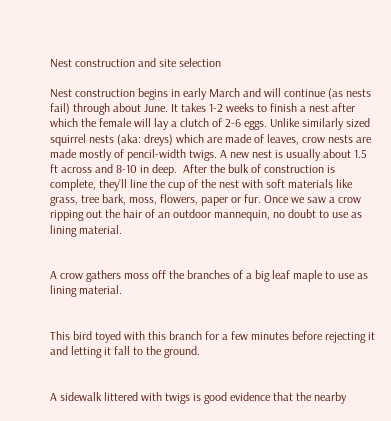Nest construction and site selection

Nest construction begins in early March and will continue (as nests fail) through about June. It takes 1-2 weeks to finish a nest after which the female will lay a clutch of 2-6 eggs. Unlike similarly sized squirrel nests (aka: dreys) which are made of leaves, crow nests are made mostly of pencil-width twigs. A new nest is usually about 1.5 ft across and 8-10 in deep.  After the bulk of construction is complete, they’ll line the cup of the nest with soft materials like grass, tree bark, moss, flowers, paper or fur. Once we saw a crow ripping out the hair of an outdoor mannequin, no doubt to use as lining material.


A crow gathers moss off the branches of a big leaf maple to use as lining material.


This bird toyed with this branch for a few minutes before rejecting it and letting it fall to the ground.


A sidewalk littered with twigs is good evidence that the nearby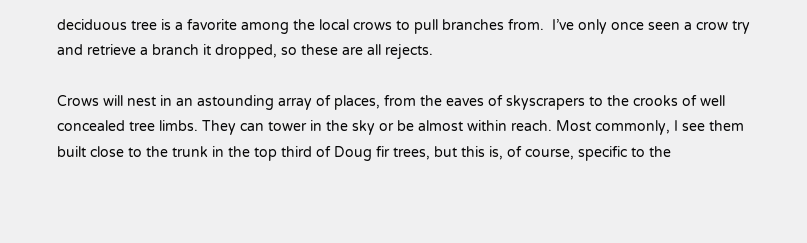deciduous tree is a favorite among the local crows to pull branches from.  I’ve only once seen a crow try and retrieve a branch it dropped, so these are all rejects.

Crows will nest in an astounding array of places, from the eaves of skyscrapers to the crooks of well concealed tree limbs. They can tower in the sky or be almost within reach. Most commonly, I see them built close to the trunk in the top third of Doug fir trees, but this is, of course, specific to the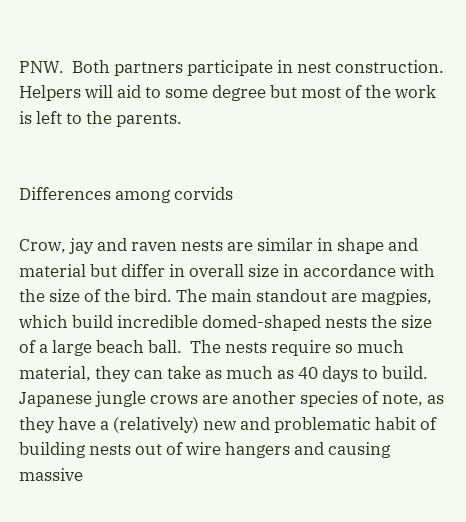PNW.  Both partners participate in nest construction. Helpers will aid to some degree but most of the work is left to the parents.


Differences among corvids

Crow, jay and raven nests are similar in shape and material but differ in overall size in accordance with the size of the bird. The main standout are magpies,  which build incredible domed-shaped nests the size of a large beach ball.  The nests require so much material, they can take as much as 40 days to build.  Japanese jungle crows are another species of note, as they have a (relatively) new and problematic habit of building nests out of wire hangers and causing massive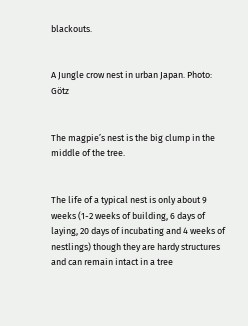blackouts.


A Jungle crow nest in urban Japan. Photo: Götz


The magpie’s nest is the big clump in the middle of the tree.


The life of a typical nest is only about 9 weeks (1-2 weeks of building, 6 days of laying, 20 days of incubating and 4 weeks of nestlings) though they are hardy structures and can remain intact in a tree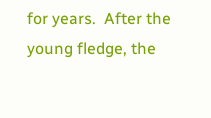for years.  After the young fledge, the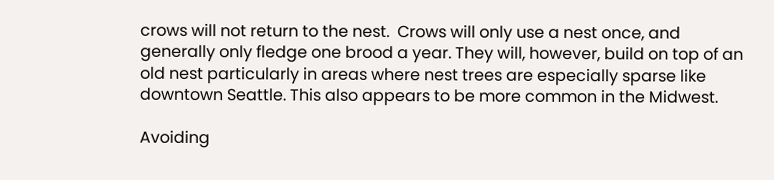crows will not return to the nest.  Crows will only use a nest once, and generally only fledge one brood a year. They will, however, build on top of an old nest particularly in areas where nest trees are especially sparse like downtown Seattle. This also appears to be more common in the Midwest.

Avoiding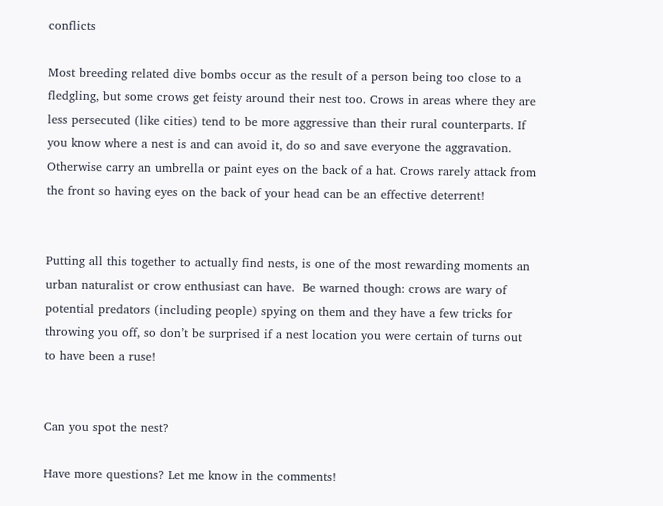conflicts

Most breeding related dive bombs occur as the result of a person being too close to a fledgling, but some crows get feisty around their nest too. Crows in areas where they are less persecuted (like cities) tend to be more aggressive than their rural counterparts. If you know where a nest is and can avoid it, do so and save everyone the aggravation. Otherwise carry an umbrella or paint eyes on the back of a hat. Crows rarely attack from the front so having eyes on the back of your head can be an effective deterrent!


Putting all this together to actually find nests, is one of the most rewarding moments an urban naturalist or crow enthusiast can have.  Be warned though: crows are wary of potential predators (including people) spying on them and they have a few tricks for throwing you off, so don’t be surprised if a nest location you were certain of turns out to have been a ruse!


Can you spot the nest?

Have more questions? Let me know in the comments!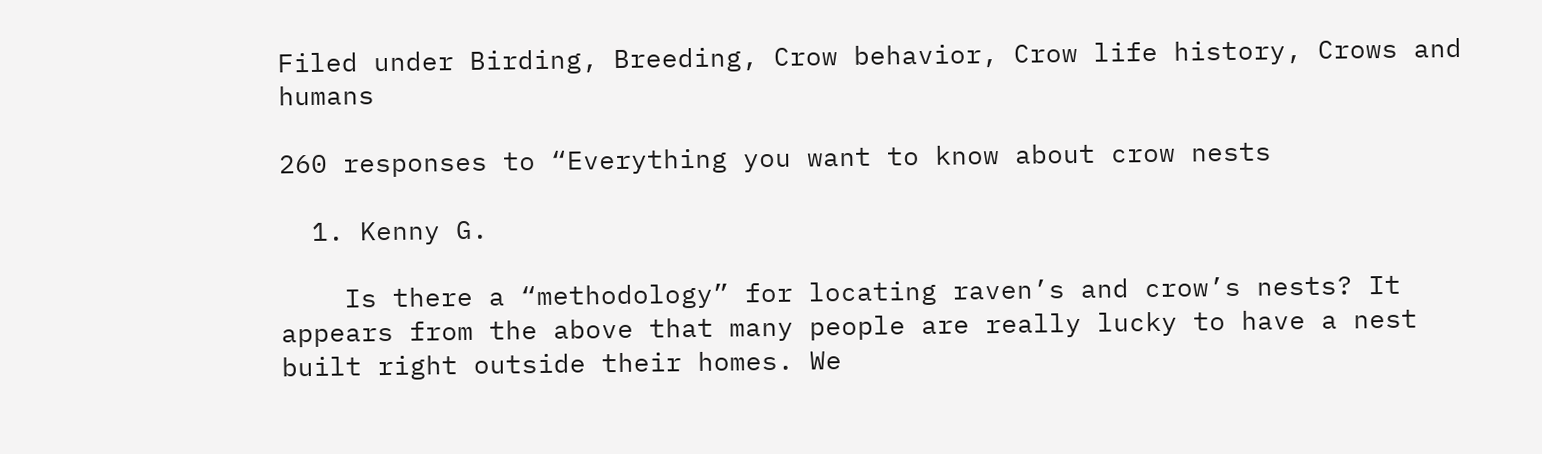Filed under Birding, Breeding, Crow behavior, Crow life history, Crows and humans

260 responses to “Everything you want to know about crow nests

  1. Kenny G.

    Is there a “methodology” for locating raven’s and crow’s nests? It appears from the above that many people are really lucky to have a nest built right outside their homes. We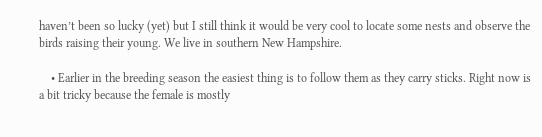haven’t been so lucky (yet) but I still think it would be very cool to locate some nests and observe the birds raising their young. We live in southern New Hampshire.

    • Earlier in the breeding season the easiest thing is to follow them as they carry sticks. Right now is a bit tricky because the female is mostly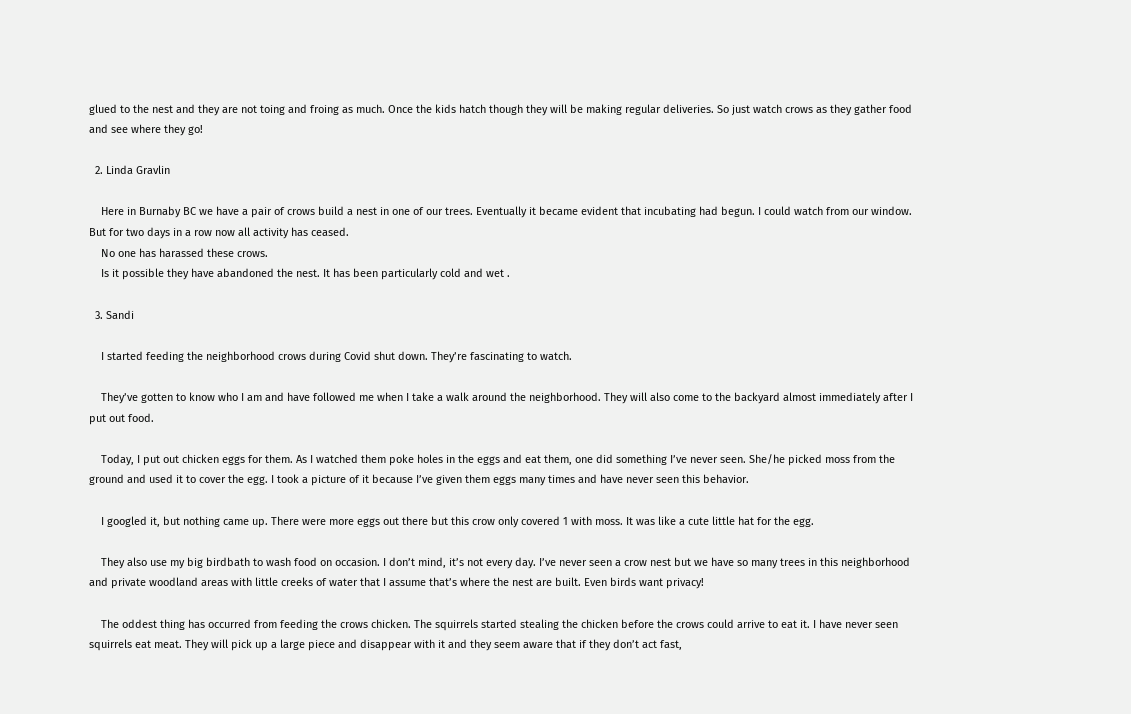glued to the nest and they are not toing and froing as much. Once the kids hatch though they will be making regular deliveries. So just watch crows as they gather food and see where they go!

  2. Linda Gravlin

    Here in Burnaby BC we have a pair of crows build a nest in one of our trees. Eventually it became evident that incubating had begun. I could watch from our window. But for two days in a row now all activity has ceased.
    No one has harassed these crows.
    Is it possible they have abandoned the nest. It has been particularly cold and wet .

  3. Sandi

    I started feeding the neighborhood crows during Covid shut down. They’re fascinating to watch.

    They’ve gotten to know who I am and have followed me when I take a walk around the neighborhood. They will also come to the backyard almost immediately after I put out food.

    Today, I put out chicken eggs for them. As I watched them poke holes in the eggs and eat them, one did something I’ve never seen. She/he picked moss from the ground and used it to cover the egg. I took a picture of it because I’ve given them eggs many times and have never seen this behavior.

    I googled it, but nothing came up. There were more eggs out there but this crow only covered 1 with moss. It was like a cute little hat for the egg.

    They also use my big birdbath to wash food on occasion. I don’t mind, it’s not every day. I’ve never seen a crow nest but we have so many trees in this neighborhood and private woodland areas with little creeks of water that I assume that’s where the nest are built. Even birds want privacy!

    The oddest thing has occurred from feeding the crows chicken. The squirrels started stealing the chicken before the crows could arrive to eat it. I have never seen squirrels eat meat. They will pick up a large piece and disappear with it and they seem aware that if they don’t act fast,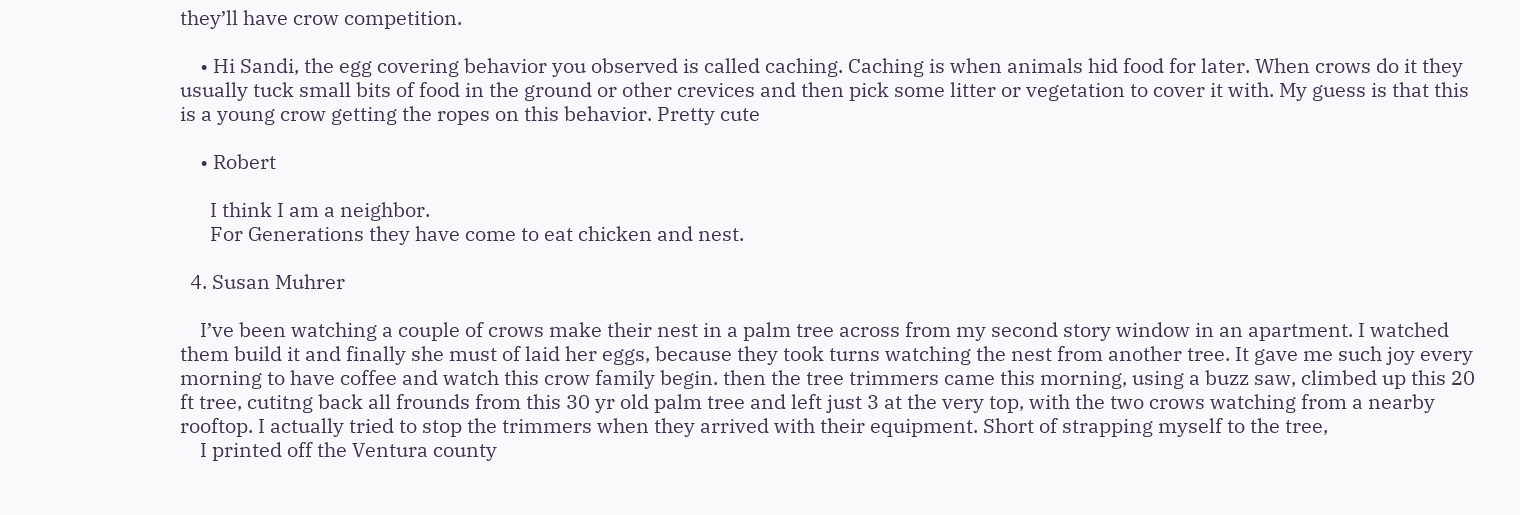they’ll have crow competition.

    • Hi Sandi, the egg covering behavior you observed is called caching. Caching is when animals hid food for later. When crows do it they usually tuck small bits of food in the ground or other crevices and then pick some litter or vegetation to cover it with. My guess is that this is a young crow getting the ropes on this behavior. Pretty cute

    • Robert

      I think I am a neighbor.
      For Generations they have come to eat chicken and nest.

  4. Susan Muhrer

    I’ve been watching a couple of crows make their nest in a palm tree across from my second story window in an apartment. I watched them build it and finally she must of laid her eggs, because they took turns watching the nest from another tree. It gave me such joy every morning to have coffee and watch this crow family begin. then the tree trimmers came this morning, using a buzz saw, climbed up this 20 ft tree, cutitng back all frounds from this 30 yr old palm tree and left just 3 at the very top, with the two crows watching from a nearby rooftop. I actually tried to stop the trimmers when they arrived with their equipment. Short of strapping myself to the tree,
    I printed off the Ventura county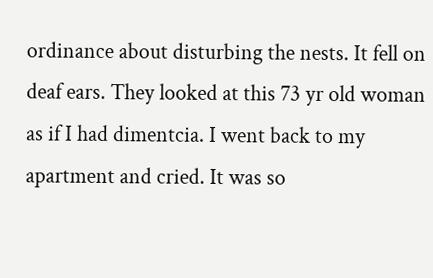ordinance about disturbing the nests. It fell on deaf ears. They looked at this 73 yr old woman as if I had dimentcia. I went back to my apartment and cried. It was so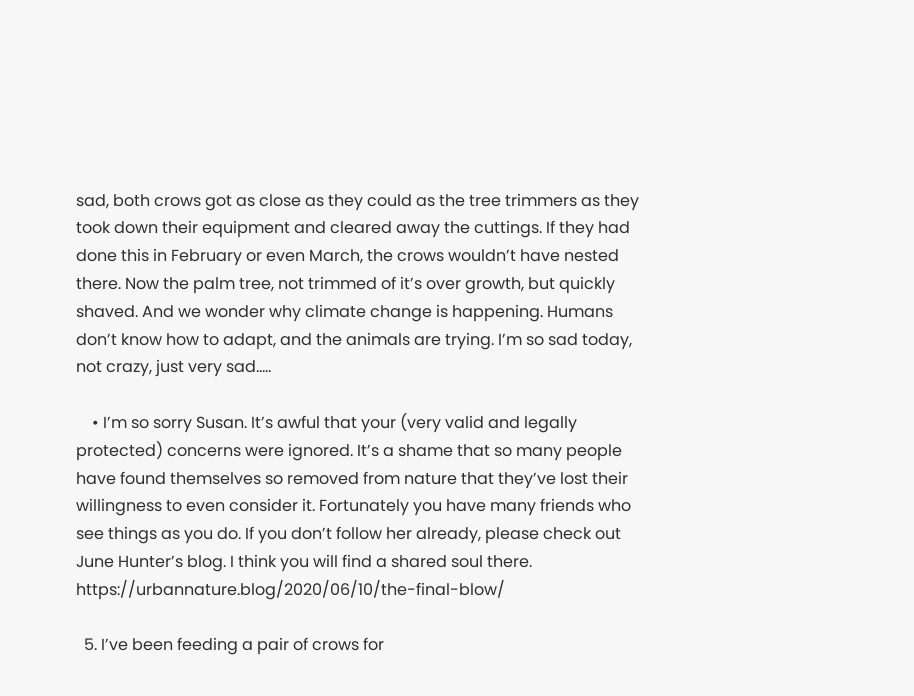sad, both crows got as close as they could as the tree trimmers as they took down their equipment and cleared away the cuttings. If they had done this in February or even March, the crows wouldn’t have nested there. Now the palm tree, not trimmed of it’s over growth, but quickly shaved. And we wonder why climate change is happening. Humans don’t know how to adapt, and the animals are trying. I’m so sad today, not crazy, just very sad…..

    • I’m so sorry Susan. It’s awful that your (very valid and legally protected) concerns were ignored. It’s a shame that so many people have found themselves so removed from nature that they’ve lost their willingness to even consider it. Fortunately you have many friends who see things as you do. If you don’t follow her already, please check out June Hunter’s blog. I think you will find a shared soul there. https://urbannature.blog/2020/06/10/the-final-blow/

  5. I’ve been feeding a pair of crows for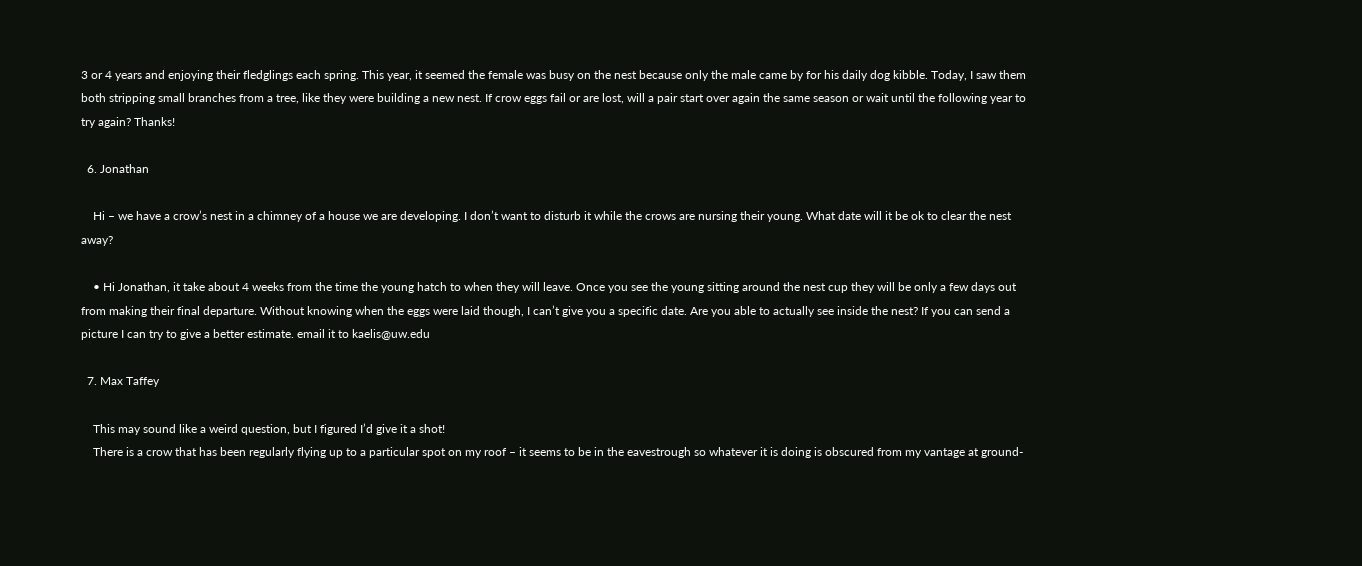3 or 4 years and enjoying their fledglings each spring. This year, it seemed the female was busy on the nest because only the male came by for his daily dog kibble. Today, I saw them both stripping small branches from a tree, like they were building a new nest. If crow eggs fail or are lost, will a pair start over again the same season or wait until the following year to try again? Thanks!

  6. Jonathan

    Hi – we have a crow’s nest in a chimney of a house we are developing. I don’t want to disturb it while the crows are nursing their young. What date will it be ok to clear the nest away?

    • Hi Jonathan, it take about 4 weeks from the time the young hatch to when they will leave. Once you see the young sitting around the nest cup they will be only a few days out from making their final departure. Without knowing when the eggs were laid though, I can’t give you a specific date. Are you able to actually see inside the nest? If you can send a picture I can try to give a better estimate. email it to kaelis@uw.edu

  7. Max Taffey

    This may sound like a weird question, but I figured I’d give it a shot!
    There is a crow that has been regularly flying up to a particular spot on my roof – it seems to be in the eavestrough so whatever it is doing is obscured from my vantage at ground-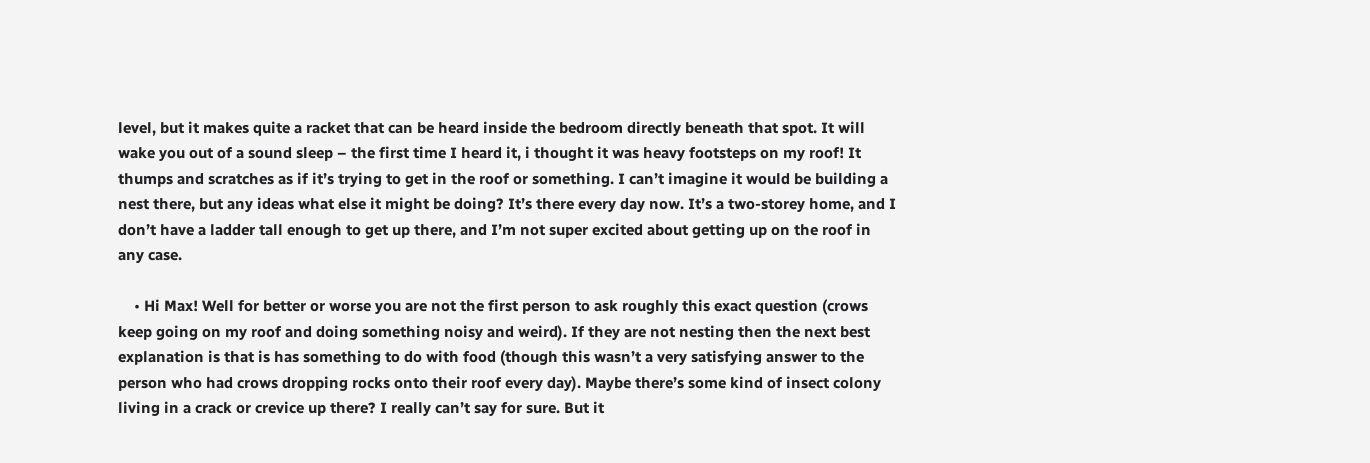level, but it makes quite a racket that can be heard inside the bedroom directly beneath that spot. It will wake you out of a sound sleep – the first time I heard it, i thought it was heavy footsteps on my roof! It thumps and scratches as if it’s trying to get in the roof or something. I can’t imagine it would be building a nest there, but any ideas what else it might be doing? It’s there every day now. It’s a two-storey home, and I don’t have a ladder tall enough to get up there, and I’m not super excited about getting up on the roof in any case.

    • Hi Max! Well for better or worse you are not the first person to ask roughly this exact question (crows keep going on my roof and doing something noisy and weird). If they are not nesting then the next best explanation is that is has something to do with food (though this wasn’t a very satisfying answer to the person who had crows dropping rocks onto their roof every day). Maybe there’s some kind of insect colony living in a crack or crevice up there? I really can’t say for sure. But it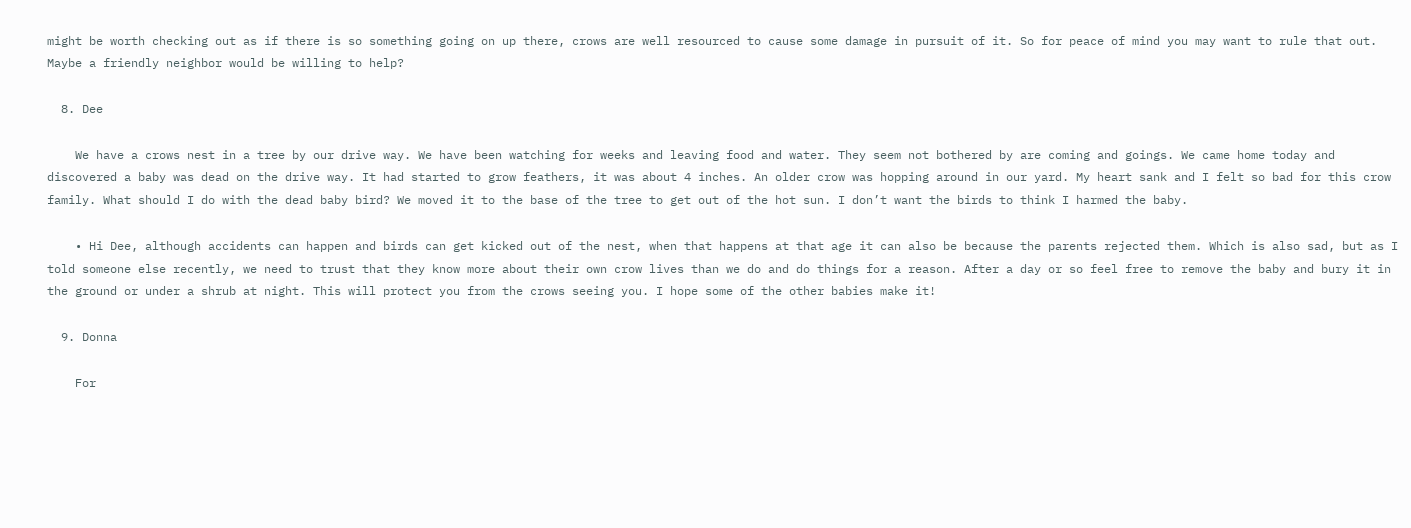might be worth checking out as if there is so something going on up there, crows are well resourced to cause some damage in pursuit of it. So for peace of mind you may want to rule that out. Maybe a friendly neighbor would be willing to help?

  8. Dee

    We have a crows nest in a tree by our drive way. We have been watching for weeks and leaving food and water. They seem not bothered by are coming and goings. We came home today and discovered a baby was dead on the drive way. It had started to grow feathers, it was about 4 inches. An older crow was hopping around in our yard. My heart sank and I felt so bad for this crow family. What should I do with the dead baby bird? We moved it to the base of the tree to get out of the hot sun. I don’t want the birds to think I harmed the baby.

    • Hi Dee, although accidents can happen and birds can get kicked out of the nest, when that happens at that age it can also be because the parents rejected them. Which is also sad, but as I told someone else recently, we need to trust that they know more about their own crow lives than we do and do things for a reason. After a day or so feel free to remove the baby and bury it in the ground or under a shrub at night. This will protect you from the crows seeing you. I hope some of the other babies make it!

  9. Donna

    For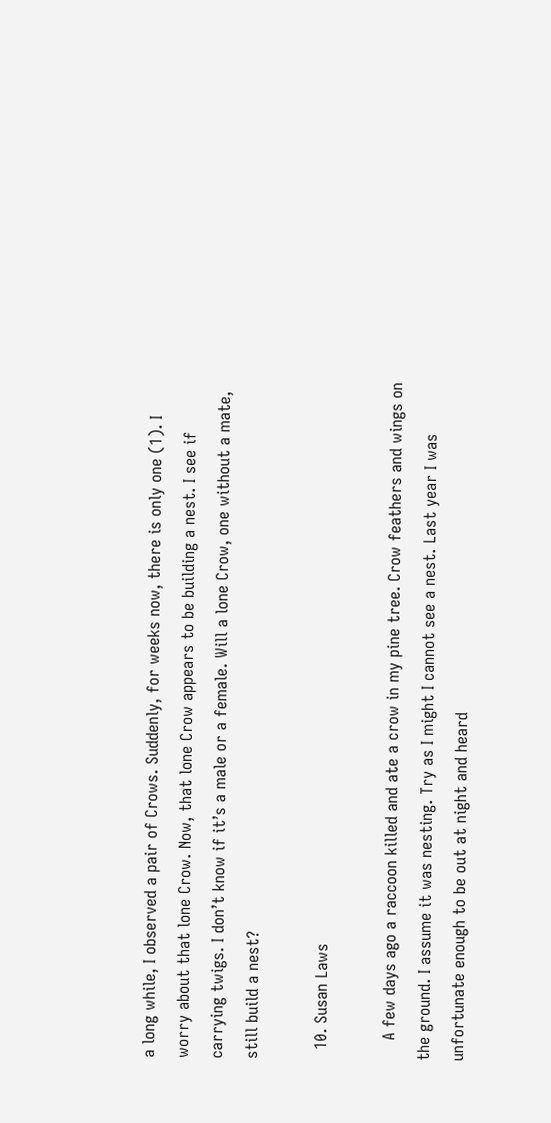a long while, I observed a pair of Crows. Suddenly, for weeks now, there is only one (1). I worry about that lone Crow. Now, that lone Crow appears to be building a nest. I see if carrying twigs. I don’t know if it’s a male or a female. Will a lone Crow, one without a mate, still build a nest?

  10. Susan Laws

    A few days ago a raccoon killed and ate a crow in my pine tree. Crow feathers and wings on the ground. I assume it was nesting. Try as I might I cannot see a nest. Last year I was unfortunate enough to be out at night and heard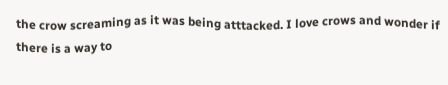the crow screaming as it was being atttacked. I love crows and wonder if there is a way to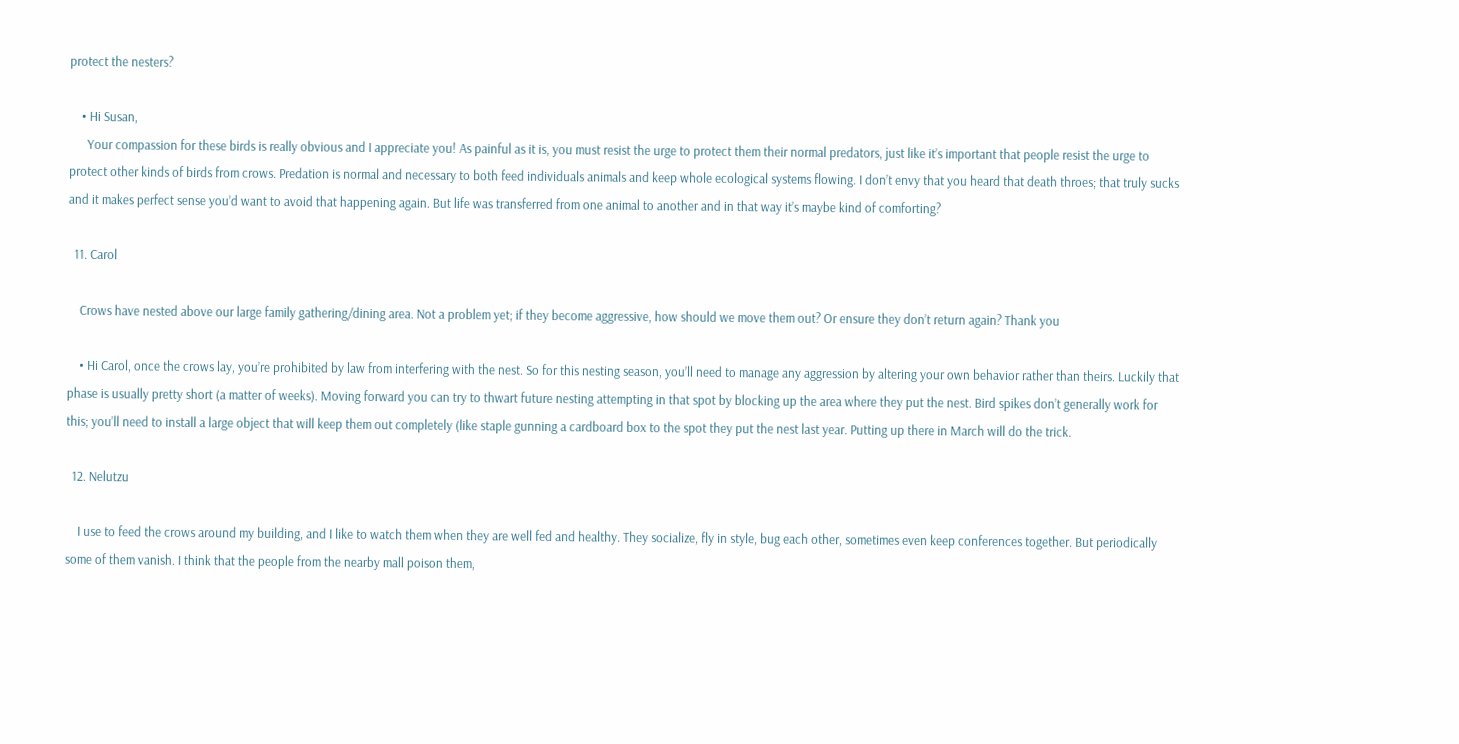protect the nesters?

    • Hi Susan,
      Your compassion for these birds is really obvious and I appreciate you! As painful as it is, you must resist the urge to protect them their normal predators, just like it’s important that people resist the urge to protect other kinds of birds from crows. Predation is normal and necessary to both feed individuals animals and keep whole ecological systems flowing. I don’t envy that you heard that death throes; that truly sucks and it makes perfect sense you’d want to avoid that happening again. But life was transferred from one animal to another and in that way it’s maybe kind of comforting?

  11. Carol

    Crows have nested above our large family gathering/dining area. Not a problem yet; if they become aggressive, how should we move them out? Or ensure they don’t return again? Thank you

    • Hi Carol, once the crows lay, you’re prohibited by law from interfering with the nest. So for this nesting season, you’ll need to manage any aggression by altering your own behavior rather than theirs. Luckily that phase is usually pretty short (a matter of weeks). Moving forward you can try to thwart future nesting attempting in that spot by blocking up the area where they put the nest. Bird spikes don’t generally work for this; you’ll need to install a large object that will keep them out completely (like staple gunning a cardboard box to the spot they put the nest last year. Putting up there in March will do the trick.

  12. Nelutzu

    I use to feed the crows around my building, and I like to watch them when they are well fed and healthy. They socialize, fly in style, bug each other, sometimes even keep conferences together. But periodically some of them vanish. I think that the people from the nearby mall poison them,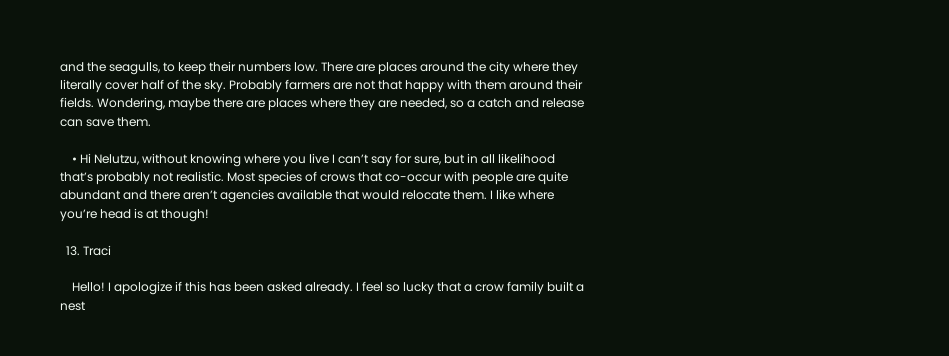and the seagulls, to keep their numbers low. There are places around the city where they literally cover half of the sky. Probably farmers are not that happy with them around their fields. Wondering, maybe there are places where they are needed, so a catch and release can save them.

    • Hi Nelutzu, without knowing where you live I can’t say for sure, but in all likelihood that’s probably not realistic. Most species of crows that co-occur with people are quite abundant and there aren’t agencies available that would relocate them. I like where you’re head is at though!

  13. Traci

    Hello! I apologize if this has been asked already. I feel so lucky that a crow family built a nest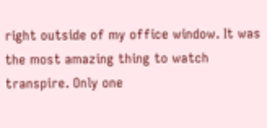right outside of my office window. It was the most amazing thing to watch transpire. Only one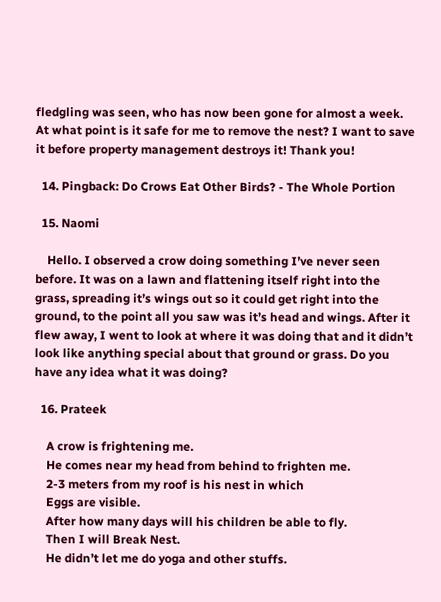fledgling was seen, who has now been gone for almost a week. At what point is it safe for me to remove the nest? I want to save it before property management destroys it! Thank you!

  14. Pingback: Do Crows Eat Other Birds? - The Whole Portion

  15. Naomi

    Hello. I observed a crow doing something I’ve never seen before. It was on a lawn and flattening itself right into the grass, spreading it’s wings out so it could get right into the ground, to the point all you saw was it’s head and wings. After it flew away, I went to look at where it was doing that and it didn’t look like anything special about that ground or grass. Do you have any idea what it was doing?

  16. Prateek

    A crow is frightening me.
    He comes near my head from behind to frighten me.
    2-3 meters from my roof is his nest in which
    Eggs are visible.
    After how many days will his children be able to fly.
    Then I will Break Nest.
    He didn’t let me do yoga and other stuffs.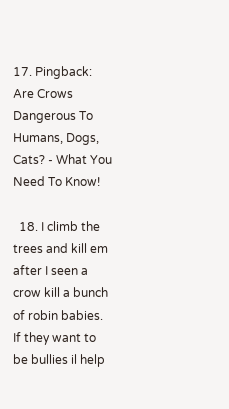17. Pingback: Are Crows Dangerous To Humans, Dogs, Cats? - What You Need To Know!

  18. I climb the trees and kill em after I seen a crow kill a bunch of robin babies. If they want to be bullies il help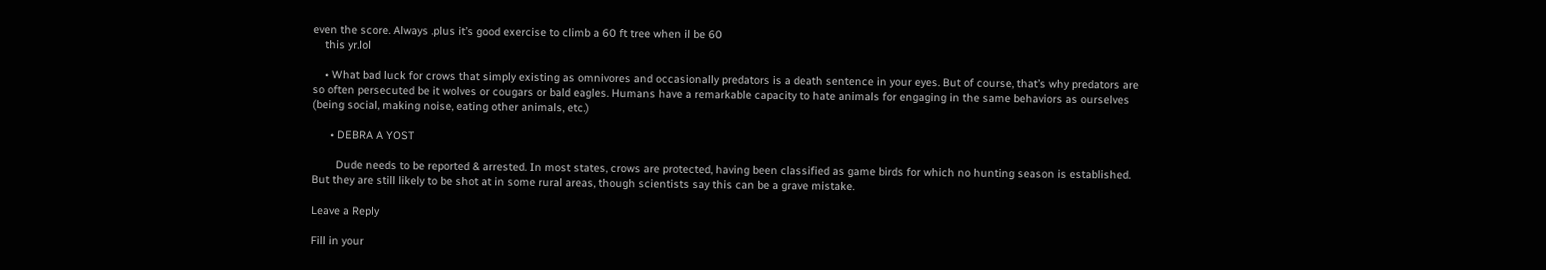even the score. Always .plus it’s good exercise to climb a 60 ft tree when il be 60
    this yr.lol

    • What bad luck for crows that simply existing as omnivores and occasionally predators is a death sentence in your eyes. But of course, that’s why predators are so often persecuted be it wolves or cougars or bald eagles. Humans have a remarkable capacity to hate animals for engaging in the same behaviors as ourselves (being social, making noise, eating other animals, etc.)

      • DEBRA A YOST

        Dude needs to be reported & arrested. In most states, crows are protected, having been classified as game birds for which no hunting season is established. But they are still likely to be shot at in some rural areas, though scientists say this can be a grave mistake.

Leave a Reply

Fill in your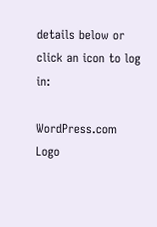details below or click an icon to log in:

WordPress.com Logo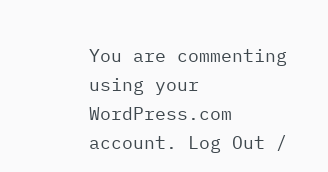You are commenting using your WordPress.com account. Log Out /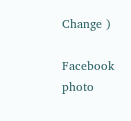Change )

Facebook photo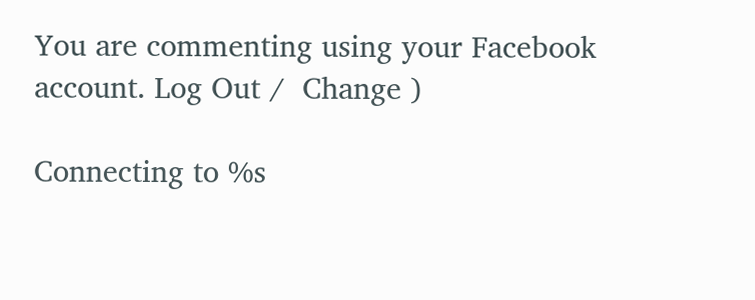You are commenting using your Facebook account. Log Out /  Change )

Connecting to %s